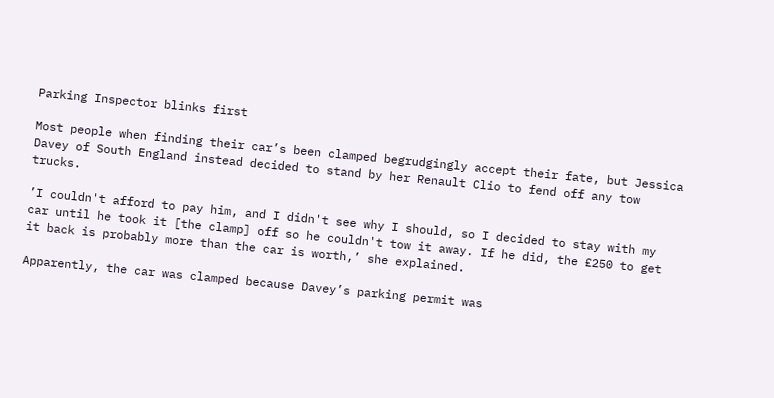Parking Inspector blinks first

Most people when finding their car’s been clamped begrudgingly accept their fate, but Jessica Davey of South England instead decided to stand by her Renault Clio to fend off any tow trucks.

’I couldn't afford to pay him, and I didn't see why I should, so I decided to stay with my car until he took it [the clamp] off so he couldn't tow it away. If he did, the £250 to get it back is probably more than the car is worth,’ she explained.

Apparently, the car was clamped because Davey’s parking permit was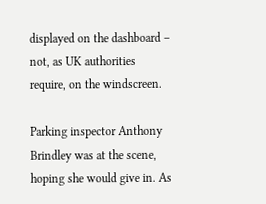displayed on the dashboard – not, as UK authorities require, on the windscreen.

Parking inspector Anthony Brindley was at the scene, hoping she would give in. As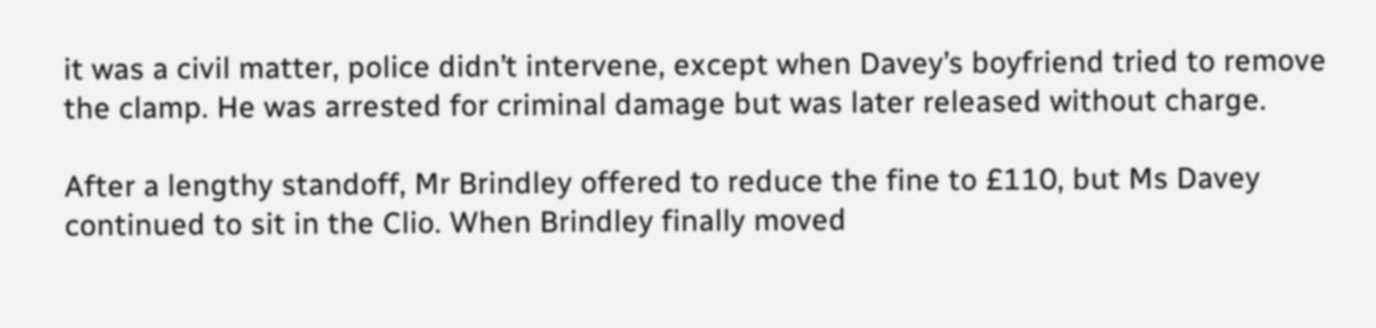it was a civil matter, police didn’t intervene, except when Davey’s boyfriend tried to remove the clamp. He was arrested for criminal damage but was later released without charge.

After a lengthy standoff, Mr Brindley offered to reduce the fine to £110, but Ms Davey continued to sit in the Clio. When Brindley finally moved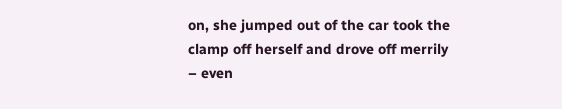on, she jumped out of the car took the clamp off herself and drove off merrily – even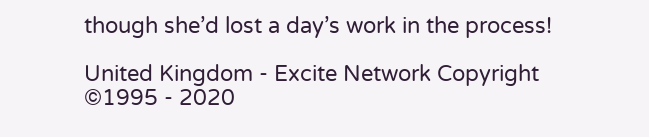though she’d lost a day’s work in the process!

United Kingdom - Excite Network Copyright ©1995 - 2020